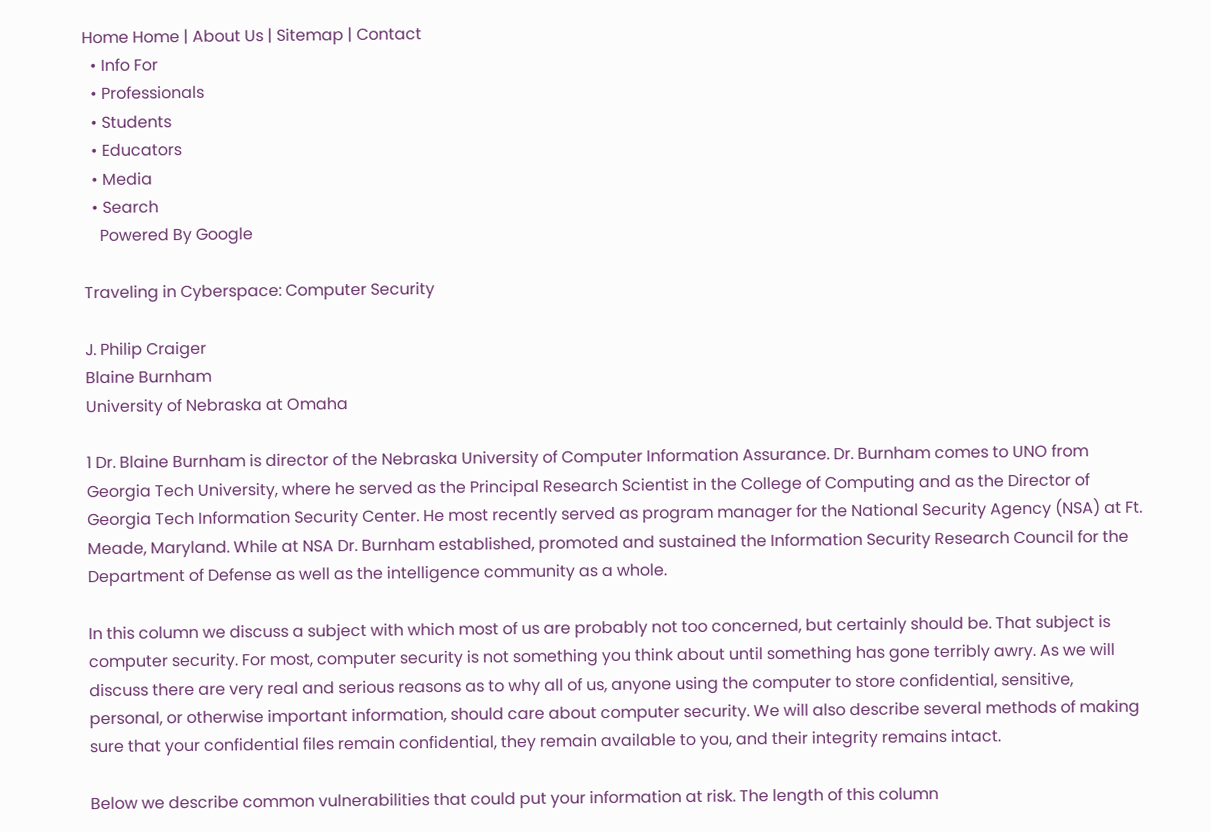Home Home | About Us | Sitemap | Contact
  • Info For
  • Professionals
  • Students
  • Educators
  • Media
  • Search
    Powered By Google

Traveling in Cyberspace: Computer Security

J. Philip Craiger
Blaine Burnham
University of Nebraska at Omaha

1 Dr. Blaine Burnham is director of the Nebraska University of Computer Information Assurance. Dr. Burnham comes to UNO from Georgia Tech University, where he served as the Principal Research Scientist in the College of Computing and as the Director of Georgia Tech Information Security Center. He most recently served as program manager for the National Security Agency (NSA) at Ft. Meade, Maryland. While at NSA Dr. Burnham established, promoted and sustained the Information Security Research Council for the Department of Defense as well as the intelligence community as a whole.

In this column we discuss a subject with which most of us are probably not too concerned, but certainly should be. That subject is computer security. For most, computer security is not something you think about until something has gone terribly awry. As we will discuss there are very real and serious reasons as to why all of us, anyone using the computer to store confidential, sensitive, personal, or otherwise important information, should care about computer security. We will also describe several methods of making sure that your confidential files remain confidential, they remain available to you, and their integrity remains intact.

Below we describe common vulnerabilities that could put your information at risk. The length of this column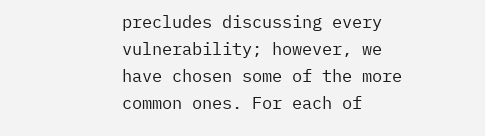precludes discussing every vulnerability; however, we have chosen some of the more common ones. For each of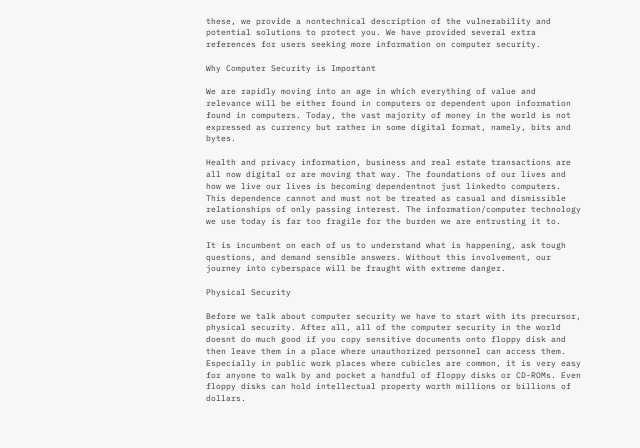these, we provide a nontechnical description of the vulnerability and potential solutions to protect you. We have provided several extra references for users seeking more information on computer security.

Why Computer Security is Important

We are rapidly moving into an age in which everything of value and relevance will be either found in computers or dependent upon information found in computers. Today, the vast majority of money in the world is not expressed as currency but rather in some digital format, namely, bits and bytes.

Health and privacy information, business and real estate transactions are all now digital or are moving that way. The foundations of our lives and how we live our lives is becoming dependentnot just linkedto computers. This dependence cannot and must not be treated as casual and dismissible relationships of only passing interest. The information/computer technology we use today is far too fragile for the burden we are entrusting it to.

It is incumbent on each of us to understand what is happening, ask tough questions, and demand sensible answers. Without this involvement, our journey into cyberspace will be fraught with extreme danger.

Physical Security

Before we talk about computer security we have to start with its precursor, physical security. After all, all of the computer security in the world doesnt do much good if you copy sensitive documents onto floppy disk and then leave them in a place where unauthorized personnel can access them. Especially in public work places where cubicles are common, it is very easy for anyone to walk by and pocket a handful of floppy disks or CD-ROMs. Even floppy disks can hold intellectual property worth millions or billions of dollars.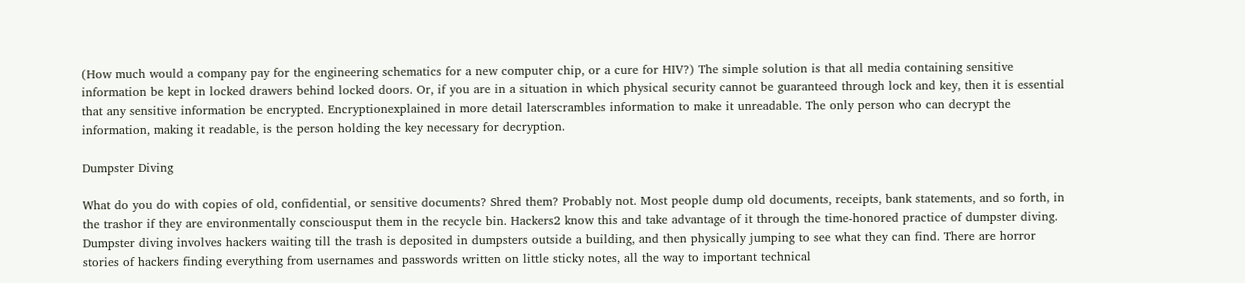(How much would a company pay for the engineering schematics for a new computer chip, or a cure for HIV?) The simple solution is that all media containing sensitive information be kept in locked drawers behind locked doors. Or, if you are in a situation in which physical security cannot be guaranteed through lock and key, then it is essential that any sensitive information be encrypted. Encryptionexplained in more detail laterscrambles information to make it unreadable. The only person who can decrypt the information, making it readable, is the person holding the key necessary for decryption.

Dumpster Diving

What do you do with copies of old, confidential, or sensitive documents? Shred them? Probably not. Most people dump old documents, receipts, bank statements, and so forth, in the trashor if they are environmentally consciousput them in the recycle bin. Hackers2 know this and take advantage of it through the time-honored practice of dumpster diving. Dumpster diving involves hackers waiting till the trash is deposited in dumpsters outside a building, and then physically jumping to see what they can find. There are horror stories of hackers finding everything from usernames and passwords written on little sticky notes, all the way to important technical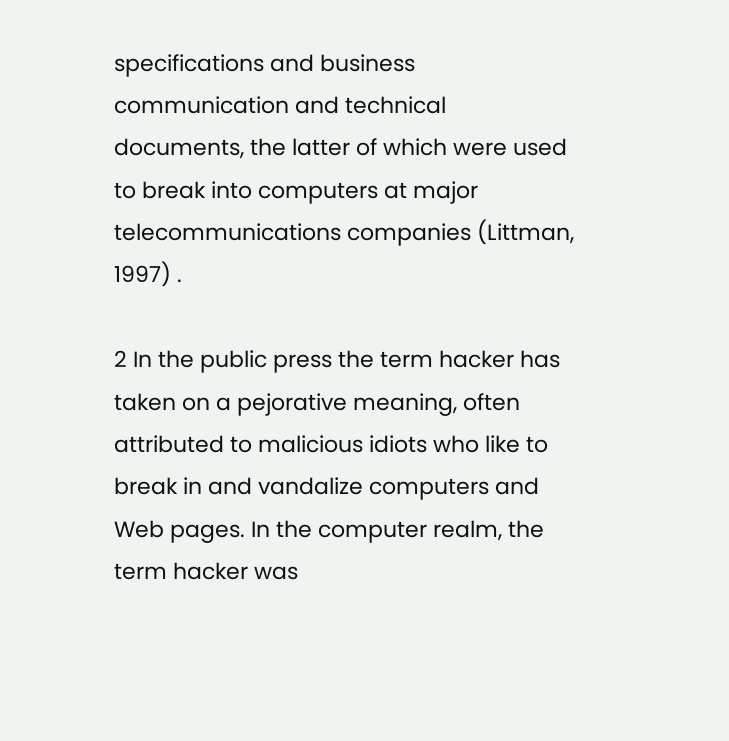specifications and business communication and technical documents, the latter of which were used to break into computers at major telecommunications companies (Littman, 1997) .

2 In the public press the term hacker has taken on a pejorative meaning, often attributed to malicious idiots who like to break in and vandalize computers and Web pages. In the computer realm, the term hacker was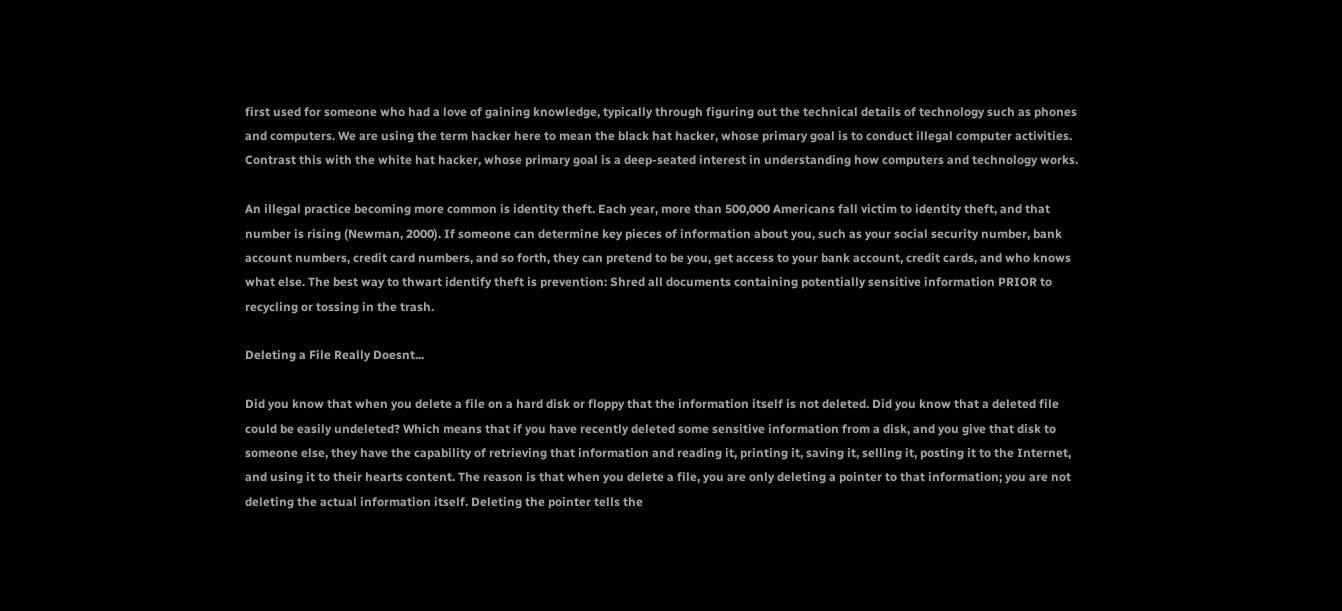first used for someone who had a love of gaining knowledge, typically through figuring out the technical details of technology such as phones and computers. We are using the term hacker here to mean the black hat hacker, whose primary goal is to conduct illegal computer activities. Contrast this with the white hat hacker, whose primary goal is a deep-seated interest in understanding how computers and technology works.

An illegal practice becoming more common is identity theft. Each year, more than 500,000 Americans fall victim to identity theft, and that number is rising (Newman, 2000). If someone can determine key pieces of information about you, such as your social security number, bank account numbers, credit card numbers, and so forth, they can pretend to be you, get access to your bank account, credit cards, and who knows what else. The best way to thwart identify theft is prevention: Shred all documents containing potentially sensitive information PRIOR to recycling or tossing in the trash.

Deleting a File Really Doesnt...

Did you know that when you delete a file on a hard disk or floppy that the information itself is not deleted. Did you know that a deleted file could be easily undeleted? Which means that if you have recently deleted some sensitive information from a disk, and you give that disk to someone else, they have the capability of retrieving that information and reading it, printing it, saving it, selling it, posting it to the Internet, and using it to their hearts content. The reason is that when you delete a file, you are only deleting a pointer to that information; you are not deleting the actual information itself. Deleting the pointer tells the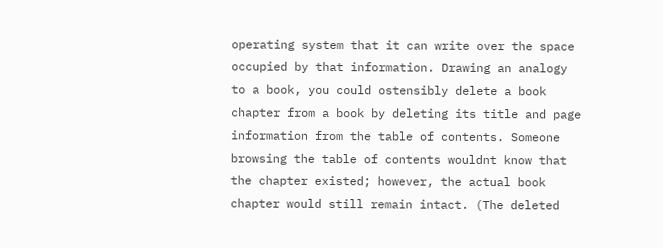operating system that it can write over the space occupied by that information. Drawing an analogy to a book, you could ostensibly delete a book chapter from a book by deleting its title and page information from the table of contents. Someone browsing the table of contents wouldnt know that the chapter existed; however, the actual book chapter would still remain intact. (The deleted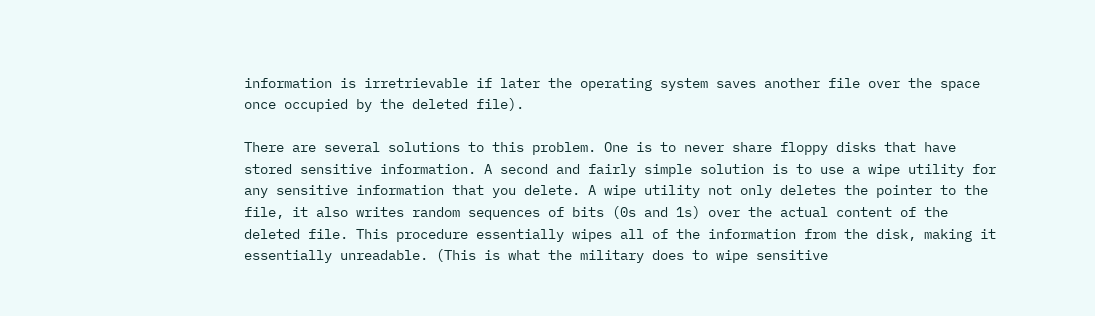information is irretrievable if later the operating system saves another file over the space once occupied by the deleted file).

There are several solutions to this problem. One is to never share floppy disks that have stored sensitive information. A second and fairly simple solution is to use a wipe utility for any sensitive information that you delete. A wipe utility not only deletes the pointer to the file, it also writes random sequences of bits (0s and 1s) over the actual content of the deleted file. This procedure essentially wipes all of the information from the disk, making it essentially unreadable. (This is what the military does to wipe sensitive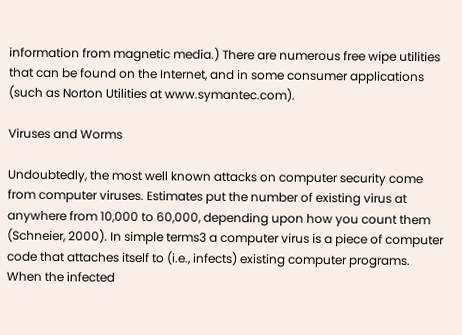information from magnetic media.) There are numerous free wipe utilities that can be found on the Internet, and in some consumer applications (such as Norton Utilities at www.symantec.com).

Viruses and Worms

Undoubtedly, the most well known attacks on computer security come from computer viruses. Estimates put the number of existing virus at anywhere from 10,000 to 60,000, depending upon how you count them (Schneier, 2000). In simple terms3 a computer virus is a piece of computer code that attaches itself to (i.e., infects) existing computer programs. When the infected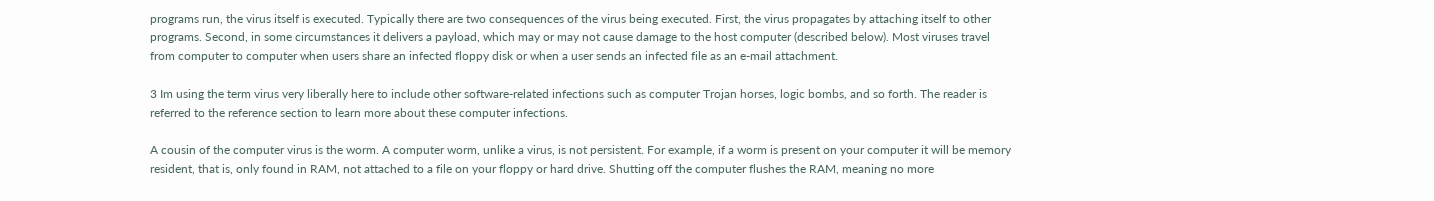programs run, the virus itself is executed. Typically there are two consequences of the virus being executed. First, the virus propagates by attaching itself to other programs. Second, in some circumstances it delivers a payload, which may or may not cause damage to the host computer (described below). Most viruses travel from computer to computer when users share an infected floppy disk or when a user sends an infected file as an e-mail attachment.

3 Im using the term virus very liberally here to include other software-related infections such as computer Trojan horses, logic bombs, and so forth. The reader is referred to the reference section to learn more about these computer infections.

A cousin of the computer virus is the worm. A computer worm, unlike a virus, is not persistent. For example, if a worm is present on your computer it will be memory resident, that is, only found in RAM, not attached to a file on your floppy or hard drive. Shutting off the computer flushes the RAM, meaning no more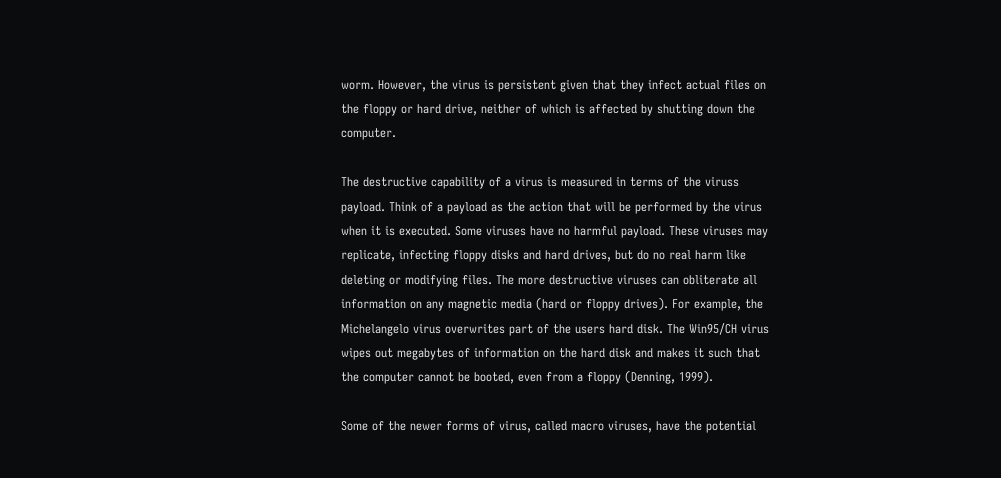worm. However, the virus is persistent given that they infect actual files on the floppy or hard drive, neither of which is affected by shutting down the computer.

The destructive capability of a virus is measured in terms of the viruss payload. Think of a payload as the action that will be performed by the virus when it is executed. Some viruses have no harmful payload. These viruses may replicate, infecting floppy disks and hard drives, but do no real harm like deleting or modifying files. The more destructive viruses can obliterate all information on any magnetic media (hard or floppy drives). For example, the Michelangelo virus overwrites part of the users hard disk. The Win95/CH virus wipes out megabytes of information on the hard disk and makes it such that the computer cannot be booted, even from a floppy (Denning, 1999).

Some of the newer forms of virus, called macro viruses, have the potential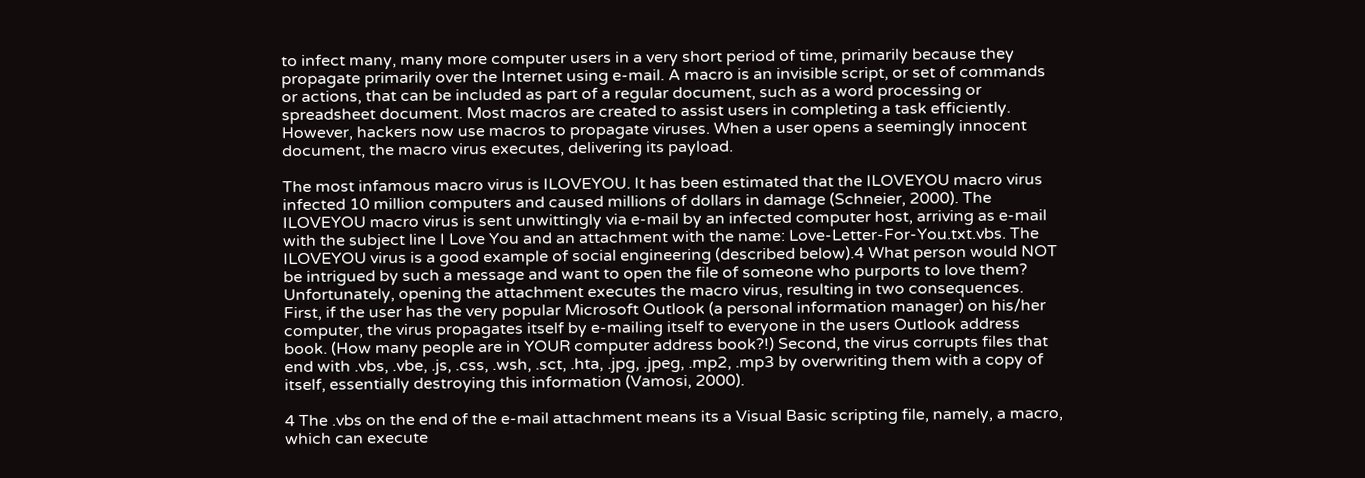to infect many, many more computer users in a very short period of time, primarily because they propagate primarily over the Internet using e-mail. A macro is an invisible script, or set of commands or actions, that can be included as part of a regular document, such as a word processing or spreadsheet document. Most macros are created to assist users in completing a task efficiently. However, hackers now use macros to propagate viruses. When a user opens a seemingly innocent document, the macro virus executes, delivering its payload.

The most infamous macro virus is ILOVEYOU. It has been estimated that the ILOVEYOU macro virus infected 10 million computers and caused millions of dollars in damage (Schneier, 2000). The ILOVEYOU macro virus is sent unwittingly via e-mail by an infected computer host, arriving as e-mail with the subject line I Love You and an attachment with the name: Love-Letter-For-You.txt.vbs. The ILOVEYOU virus is a good example of social engineering (described below).4 What person would NOT be intrigued by such a message and want to open the file of someone who purports to love them? Unfortunately, opening the attachment executes the macro virus, resulting in two consequences. First, if the user has the very popular Microsoft Outlook (a personal information manager) on his/her computer, the virus propagates itself by e-mailing itself to everyone in the users Outlook address book. (How many people are in YOUR computer address book?!) Second, the virus corrupts files that end with .vbs, .vbe, .js, .css, .wsh, .sct, .hta, .jpg, .jpeg, .mp2, .mp3 by overwriting them with a copy of itself, essentially destroying this information (Vamosi, 2000).

4 The .vbs on the end of the e-mail attachment means its a Visual Basic scripting file, namely, a macro, which can execute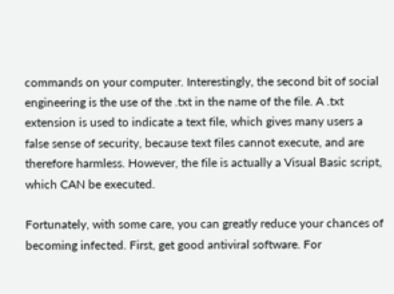commands on your computer. Interestingly, the second bit of social engineering is the use of the .txt in the name of the file. A .txt extension is used to indicate a text file, which gives many users a false sense of security, because text files cannot execute, and are therefore harmless. However, the file is actually a Visual Basic script, which CAN be executed.

Fortunately, with some care, you can greatly reduce your chances of becoming infected. First, get good antiviral software. For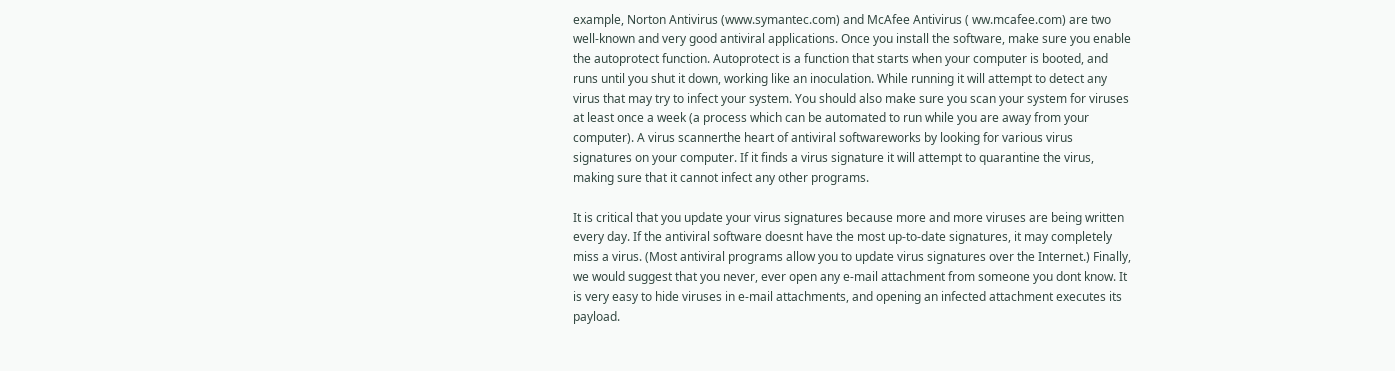example, Norton Antivirus (www.symantec.com) and McAfee Antivirus ( ww.mcafee.com) are two well-known and very good antiviral applications. Once you install the software, make sure you enable the autoprotect function. Autoprotect is a function that starts when your computer is booted, and runs until you shut it down, working like an inoculation. While running it will attempt to detect any virus that may try to infect your system. You should also make sure you scan your system for viruses at least once a week (a process which can be automated to run while you are away from your computer). A virus scannerthe heart of antiviral softwareworks by looking for various virus signatures on your computer. If it finds a virus signature it will attempt to quarantine the virus, making sure that it cannot infect any other programs.

It is critical that you update your virus signatures because more and more viruses are being written every day. If the antiviral software doesnt have the most up-to-date signatures, it may completely miss a virus. (Most antiviral programs allow you to update virus signatures over the Internet.) Finally, we would suggest that you never, ever open any e-mail attachment from someone you dont know. It is very easy to hide viruses in e-mail attachments, and opening an infected attachment executes its payload.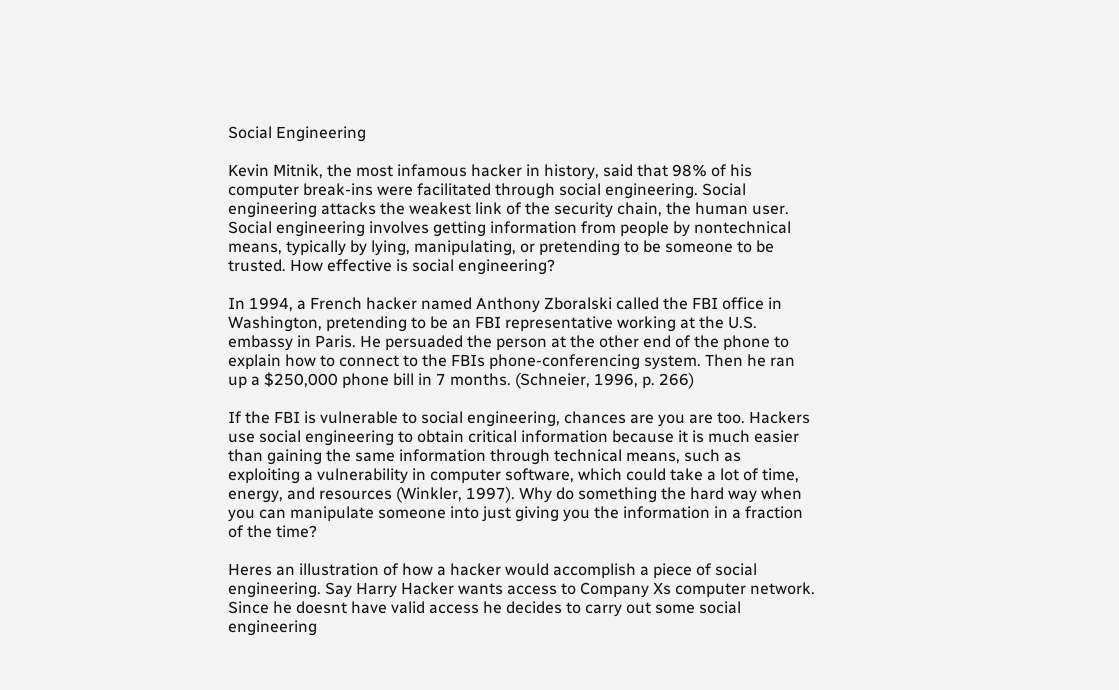Social Engineering

Kevin Mitnik, the most infamous hacker in history, said that 98% of his computer break-ins were facilitated through social engineering. Social engineering attacks the weakest link of the security chain, the human user. Social engineering involves getting information from people by nontechnical means, typically by lying, manipulating, or pretending to be someone to be trusted. How effective is social engineering?

In 1994, a French hacker named Anthony Zboralski called the FBI office in Washington, pretending to be an FBI representative working at the U.S. embassy in Paris. He persuaded the person at the other end of the phone to explain how to connect to the FBIs phone-conferencing system. Then he ran up a $250,000 phone bill in 7 months. (Schneier, 1996, p. 266)

If the FBI is vulnerable to social engineering, chances are you are too. Hackers use social engineering to obtain critical information because it is much easier than gaining the same information through technical means, such as exploiting a vulnerability in computer software, which could take a lot of time, energy, and resources (Winkler, 1997). Why do something the hard way when you can manipulate someone into just giving you the information in a fraction of the time?

Heres an illustration of how a hacker would accomplish a piece of social engineering. Say Harry Hacker wants access to Company Xs computer network. Since he doesnt have valid access he decides to carry out some social engineering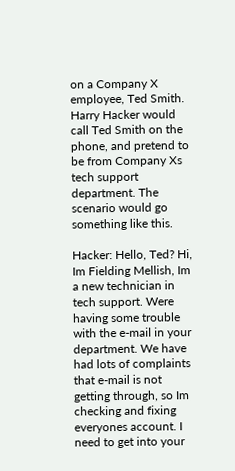on a Company X employee, Ted Smith. Harry Hacker would call Ted Smith on the phone, and pretend to be from Company Xs tech support department. The scenario would go something like this.

Hacker: Hello, Ted? Hi, Im Fielding Mellish, Im a new technician in tech support. Were having some trouble with the e-mail in your department. We have had lots of complaints that e-mail is not getting through, so Im checking and fixing everyones account. I need to get into your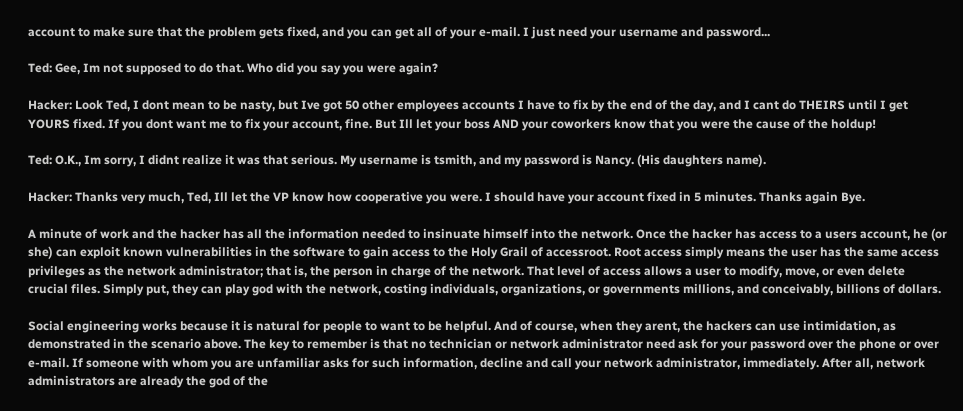account to make sure that the problem gets fixed, and you can get all of your e-mail. I just need your username and password...

Ted: Gee, Im not supposed to do that. Who did you say you were again?

Hacker: Look Ted, I dont mean to be nasty, but Ive got 50 other employees accounts I have to fix by the end of the day, and I cant do THEIRS until I get YOURS fixed. If you dont want me to fix your account, fine. But Ill let your boss AND your coworkers know that you were the cause of the holdup!

Ted: O.K., Im sorry, I didnt realize it was that serious. My username is tsmith, and my password is Nancy. (His daughters name).

Hacker: Thanks very much, Ted, Ill let the VP know how cooperative you were. I should have your account fixed in 5 minutes. Thanks again Bye.

A minute of work and the hacker has all the information needed to insinuate himself into the network. Once the hacker has access to a users account, he (or she) can exploit known vulnerabilities in the software to gain access to the Holy Grail of accessroot. Root access simply means the user has the same access privileges as the network administrator; that is, the person in charge of the network. That level of access allows a user to modify, move, or even delete crucial files. Simply put, they can play god with the network, costing individuals, organizations, or governments millions, and conceivably, billions of dollars.

Social engineering works because it is natural for people to want to be helpful. And of course, when they arent, the hackers can use intimidation, as demonstrated in the scenario above. The key to remember is that no technician or network administrator need ask for your password over the phone or over e-mail. If someone with whom you are unfamiliar asks for such information, decline and call your network administrator, immediately. After all, network administrators are already the god of the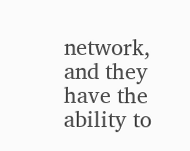network, and they have the ability to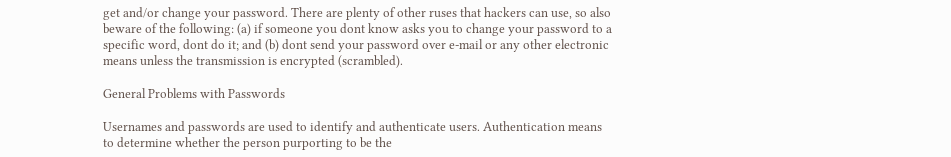get and/or change your password. There are plenty of other ruses that hackers can use, so also beware of the following: (a) if someone you dont know asks you to change your password to a specific word, dont do it; and (b) dont send your password over e-mail or any other electronic means unless the transmission is encrypted (scrambled).

General Problems with Passwords

Usernames and passwords are used to identify and authenticate users. Authentication means to determine whether the person purporting to be the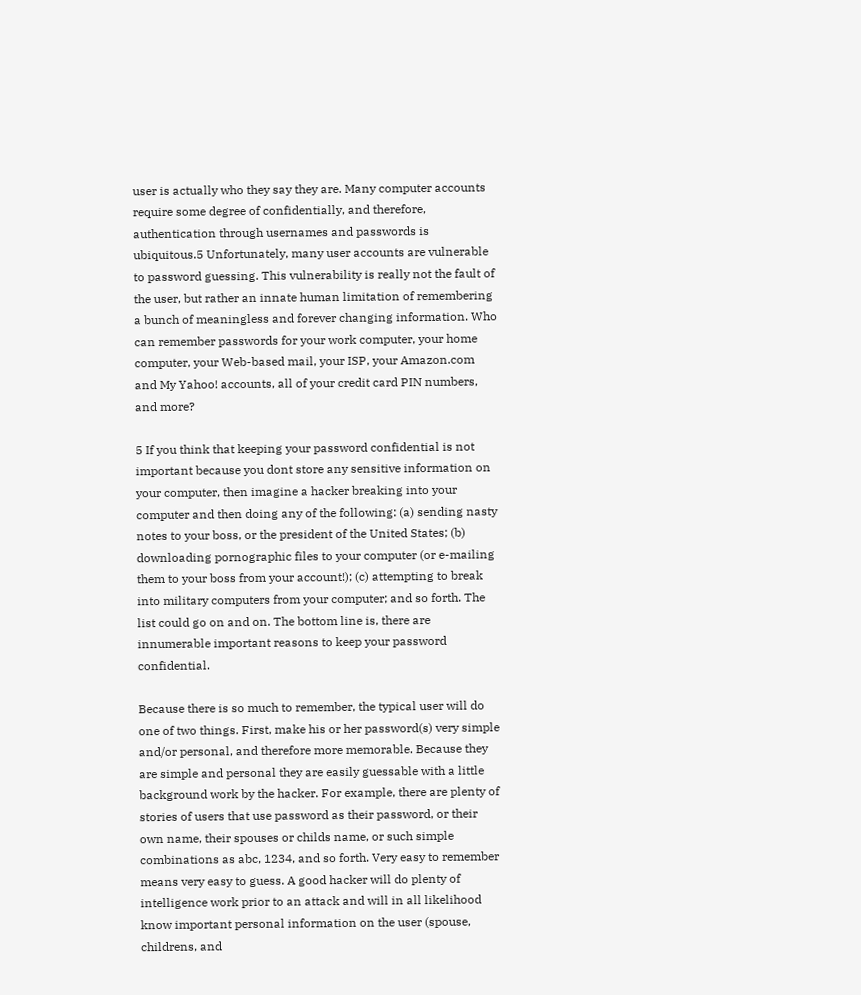user is actually who they say they are. Many computer accounts require some degree of confidentially, and therefore, authentication through usernames and passwords is ubiquitous.5 Unfortunately, many user accounts are vulnerable to password guessing. This vulnerability is really not the fault of the user, but rather an innate human limitation of remembering a bunch of meaningless and forever changing information. Who can remember passwords for your work computer, your home computer, your Web-based mail, your ISP, your Amazon.com and My Yahoo! accounts, all of your credit card PIN numbers, and more?

5 If you think that keeping your password confidential is not important because you dont store any sensitive information on your computer, then imagine a hacker breaking into your computer and then doing any of the following: (a) sending nasty notes to your boss, or the president of the United States; (b) downloading pornographic files to your computer (or e-mailing them to your boss from your account!); (c) attempting to break into military computers from your computer; and so forth. The list could go on and on. The bottom line is, there are innumerable important reasons to keep your password confidential.

Because there is so much to remember, the typical user will do one of two things. First, make his or her password(s) very simple and/or personal, and therefore more memorable. Because they are simple and personal they are easily guessable with a little background work by the hacker. For example, there are plenty of stories of users that use password as their password, or their own name, their spouses or childs name, or such simple combinations as abc, 1234, and so forth. Very easy to remember means very easy to guess. A good hacker will do plenty of intelligence work prior to an attack and will in all likelihood know important personal information on the user (spouse, childrens, and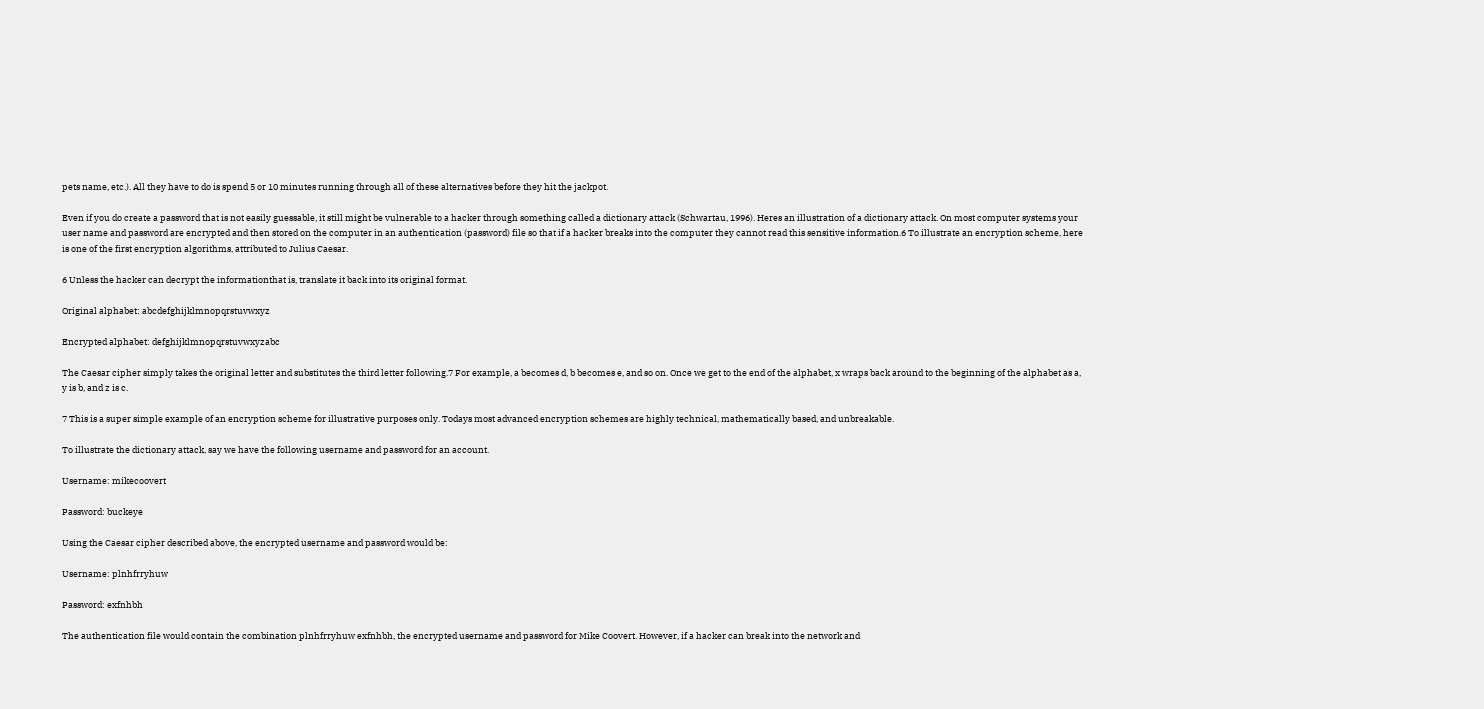pets name, etc.). All they have to do is spend 5 or 10 minutes running through all of these alternatives before they hit the jackpot.

Even if you do create a password that is not easily guessable, it still might be vulnerable to a hacker through something called a dictionary attack (Schwartau, 1996). Heres an illustration of a dictionary attack. On most computer systems your user name and password are encrypted and then stored on the computer in an authentication (password) file so that if a hacker breaks into the computer they cannot read this sensitive information.6 To illustrate an encryption scheme, here is one of the first encryption algorithms, attributed to Julius Caesar.

6 Unless the hacker can decrypt the informationthat is, translate it back into its original format.

Original alphabet: abcdefghijklmnopqrstuvwxyz

Encrypted alphabet: defghijklmnopqrstuvwxyzabc

The Caesar cipher simply takes the original letter and substitutes the third letter following.7 For example, a becomes d, b becomes e, and so on. Once we get to the end of the alphabet, x wraps back around to the beginning of the alphabet as a, y is b, and z is c.

7 This is a super simple example of an encryption scheme for illustrative purposes only. Todays most advanced encryption schemes are highly technical, mathematically based, and unbreakable.

To illustrate the dictionary attack, say we have the following username and password for an account.

Username: mikecoovert

Password: buckeye

Using the Caesar cipher described above, the encrypted username and password would be:

Username: plnhfrryhuw

Password: exfnhbh

The authentication file would contain the combination plnhfrryhuw exfnhbh, the encrypted username and password for Mike Coovert. However, if a hacker can break into the network and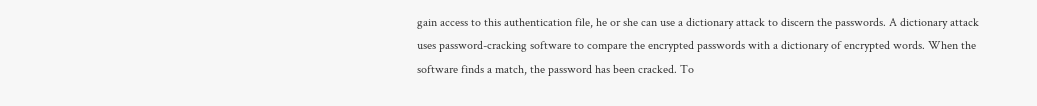gain access to this authentication file, he or she can use a dictionary attack to discern the passwords. A dictionary attack uses password-cracking software to compare the encrypted passwords with a dictionary of encrypted words. When the software finds a match, the password has been cracked. To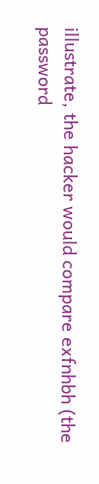illustrate, the hacker would compare exfnhbh (the password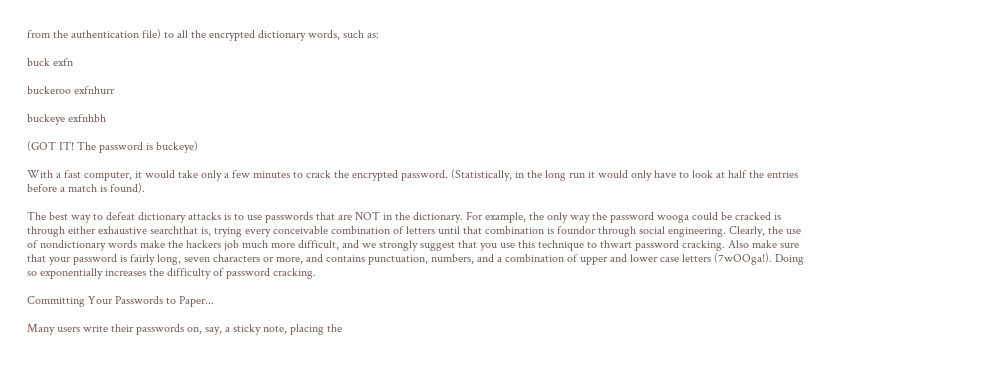from the authentication file) to all the encrypted dictionary words, such as:

buck exfn

buckeroo exfnhurr

buckeye exfnhbh

(GOT IT! The password is buckeye)

With a fast computer, it would take only a few minutes to crack the encrypted password. (Statistically, in the long run it would only have to look at half the entries before a match is found).

The best way to defeat dictionary attacks is to use passwords that are NOT in the dictionary. For example, the only way the password wooga could be cracked is through either exhaustive searchthat is, trying every conceivable combination of letters until that combination is foundor through social engineering. Clearly, the use of nondictionary words make the hackers job much more difficult, and we strongly suggest that you use this technique to thwart password cracking. Also make sure that your password is fairly long, seven characters or more, and contains punctuation, numbers, and a combination of upper and lower case letters (7wOOga!). Doing so exponentially increases the difficulty of password cracking.

Committing Your Passwords to Paper...

Many users write their passwords on, say, a sticky note, placing the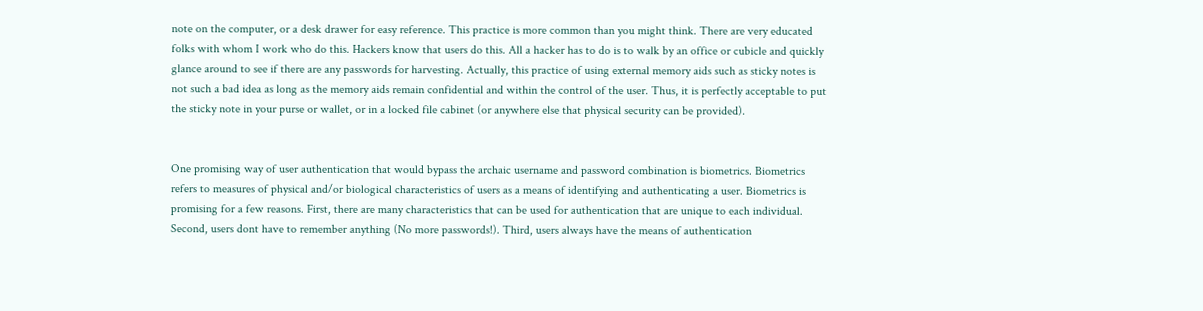note on the computer, or a desk drawer for easy reference. This practice is more common than you might think. There are very educated folks with whom I work who do this. Hackers know that users do this. All a hacker has to do is to walk by an office or cubicle and quickly glance around to see if there are any passwords for harvesting. Actually, this practice of using external memory aids such as sticky notes is not such a bad idea as long as the memory aids remain confidential and within the control of the user. Thus, it is perfectly acceptable to put the sticky note in your purse or wallet, or in a locked file cabinet (or anywhere else that physical security can be provided).


One promising way of user authentication that would bypass the archaic username and password combination is biometrics. Biometrics refers to measures of physical and/or biological characteristics of users as a means of identifying and authenticating a user. Biometrics is promising for a few reasons. First, there are many characteristics that can be used for authentication that are unique to each individual. Second, users dont have to remember anything (No more passwords!). Third, users always have the means of authentication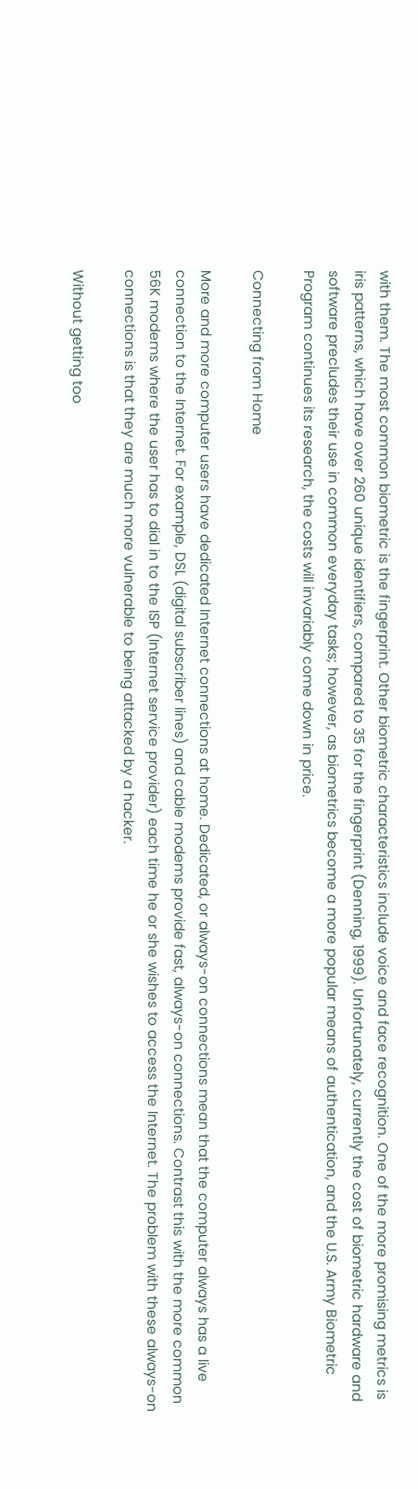with them. The most common biometric is the fingerprint. Other biometric characteristics include voice and face recognition. One of the more promising metrics is iris patterns, which have over 260 unique identifiers, compared to 35 for the fingerprint (Denning, 1999). Unfortunately, currently the cost of biometric hardware and software precludes their use in common everyday tasks; however, as biometrics become a more popular means of authentication, and the U.S. Army Biometric Program continues its research, the costs will invariably come down in price.

Connecting from Home

More and more computer users have dedicated Internet connections at home. Dedicated, or always-on connections mean that the computer always has a live connection to the Internet. For example, DSL (digital subscriber lines) and cable modems provide fast, always-on connections. Contrast this with the more common 56K modems where the user has to dial in to the ISP (Internet service provider) each time he or she wishes to access the Internet. The problem with these always-on connections is that they are much more vulnerable to being attacked by a hacker.

Without getting too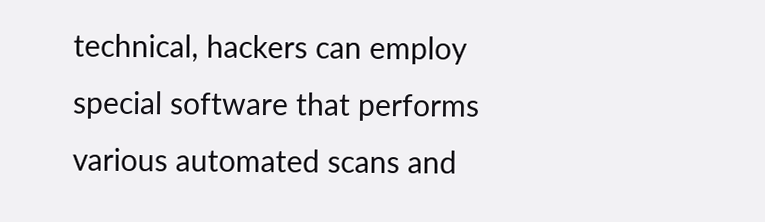technical, hackers can employ special software that performs various automated scans and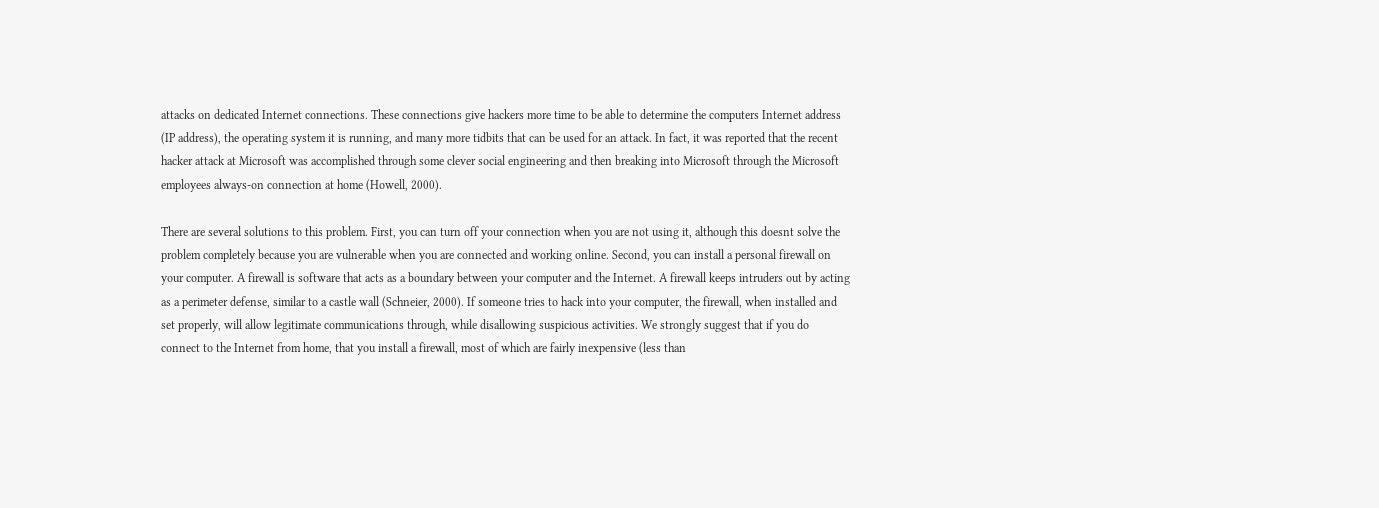attacks on dedicated Internet connections. These connections give hackers more time to be able to determine the computers Internet address (IP address), the operating system it is running, and many more tidbits that can be used for an attack. In fact, it was reported that the recent hacker attack at Microsoft was accomplished through some clever social engineering and then breaking into Microsoft through the Microsoft employees always-on connection at home (Howell, 2000).

There are several solutions to this problem. First, you can turn off your connection when you are not using it, although this doesnt solve the problem completely because you are vulnerable when you are connected and working online. Second, you can install a personal firewall on your computer. A firewall is software that acts as a boundary between your computer and the Internet. A firewall keeps intruders out by acting as a perimeter defense, similar to a castle wall (Schneier, 2000). If someone tries to hack into your computer, the firewall, when installed and set properly, will allow legitimate communications through, while disallowing suspicious activities. We strongly suggest that if you do connect to the Internet from home, that you install a firewall, most of which are fairly inexpensive (less than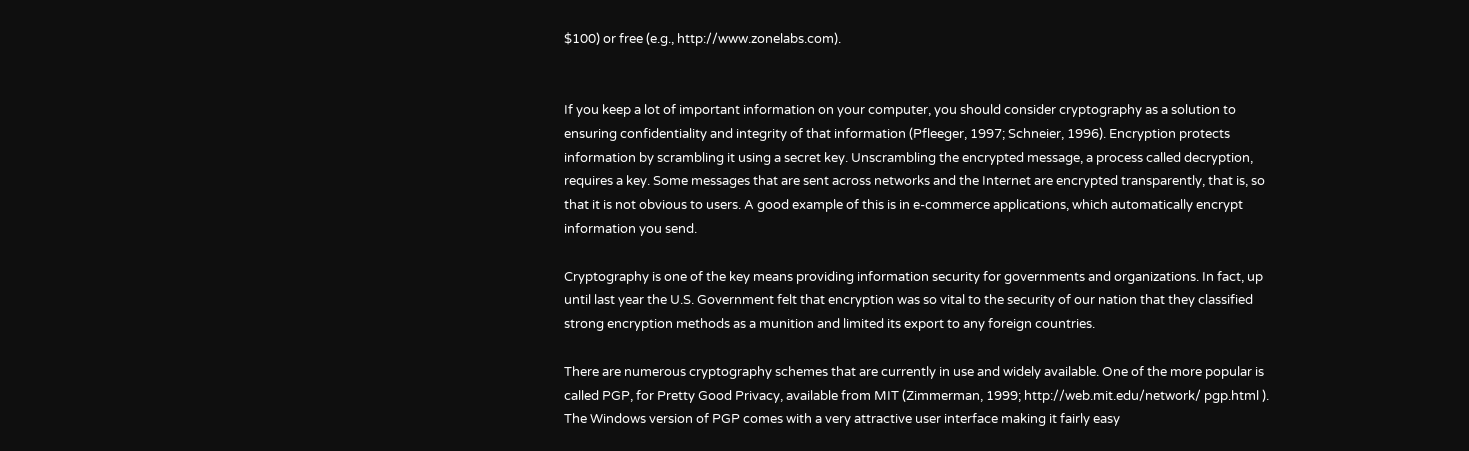$100) or free (e.g., http://www.zonelabs.com).


If you keep a lot of important information on your computer, you should consider cryptography as a solution to ensuring confidentiality and integrity of that information (Pfleeger, 1997; Schneier, 1996). Encryption protects information by scrambling it using a secret key. Unscrambling the encrypted message, a process called decryption, requires a key. Some messages that are sent across networks and the Internet are encrypted transparently, that is, so that it is not obvious to users. A good example of this is in e-commerce applications, which automatically encrypt information you send.

Cryptography is one of the key means providing information security for governments and organizations. In fact, up until last year the U.S. Government felt that encryption was so vital to the security of our nation that they classified strong encryption methods as a munition and limited its export to any foreign countries.

There are numerous cryptography schemes that are currently in use and widely available. One of the more popular is called PGP, for Pretty Good Privacy, available from MIT (Zimmerman, 1999; http://web.mit.edu/network/ pgp.html ). The Windows version of PGP comes with a very attractive user interface making it fairly easy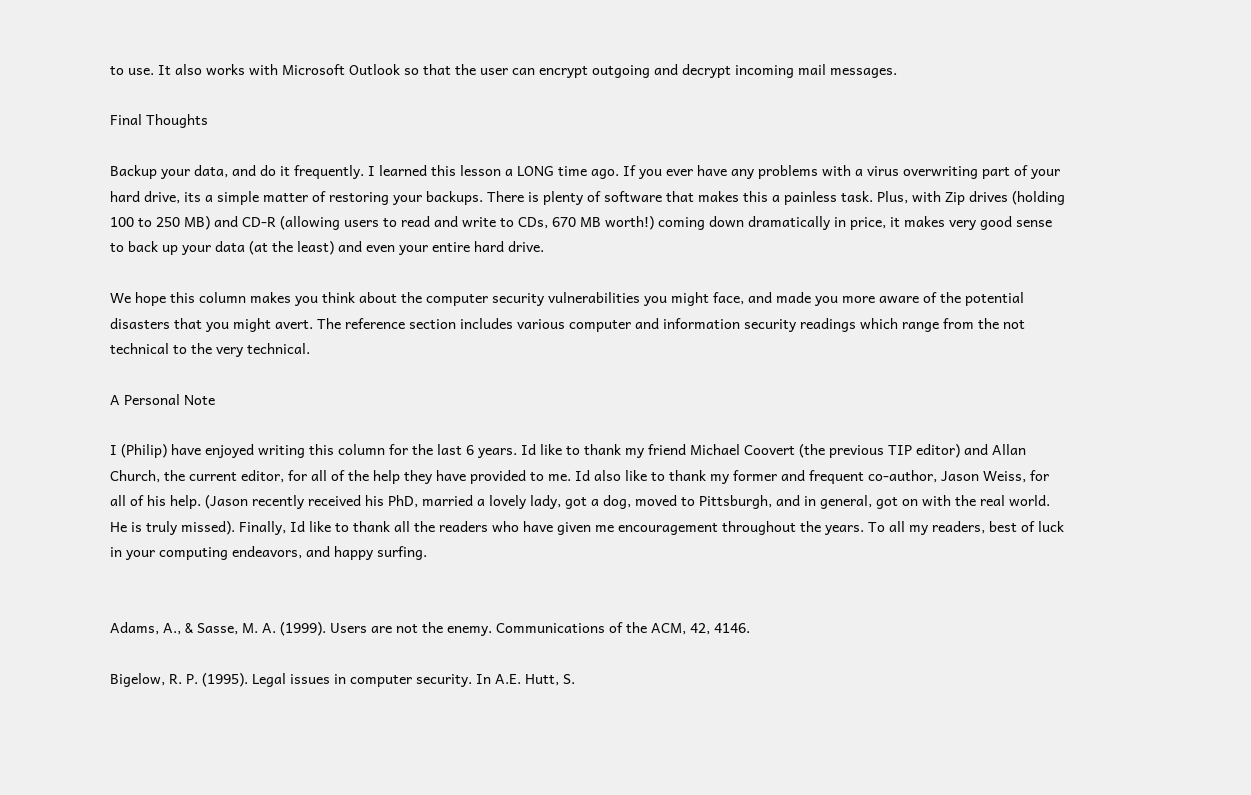to use. It also works with Microsoft Outlook so that the user can encrypt outgoing and decrypt incoming mail messages.

Final Thoughts

Backup your data, and do it frequently. I learned this lesson a LONG time ago. If you ever have any problems with a virus overwriting part of your hard drive, its a simple matter of restoring your backups. There is plenty of software that makes this a painless task. Plus, with Zip drives (holding 100 to 250 MB) and CD-R (allowing users to read and write to CDs, 670 MB worth!) coming down dramatically in price, it makes very good sense to back up your data (at the least) and even your entire hard drive.

We hope this column makes you think about the computer security vulnerabilities you might face, and made you more aware of the potential disasters that you might avert. The reference section includes various computer and information security readings which range from the not technical to the very technical.

A Personal Note

I (Philip) have enjoyed writing this column for the last 6 years. Id like to thank my friend Michael Coovert (the previous TIP editor) and Allan Church, the current editor, for all of the help they have provided to me. Id also like to thank my former and frequent co-author, Jason Weiss, for all of his help. (Jason recently received his PhD, married a lovely lady, got a dog, moved to Pittsburgh, and in general, got on with the real world. He is truly missed). Finally, Id like to thank all the readers who have given me encouragement throughout the years. To all my readers, best of luck in your computing endeavors, and happy surfing.


Adams, A., & Sasse, M. A. (1999). Users are not the enemy. Communications of the ACM, 42, 4146.

Bigelow, R. P. (1995). Legal issues in computer security. In A.E. Hutt, S.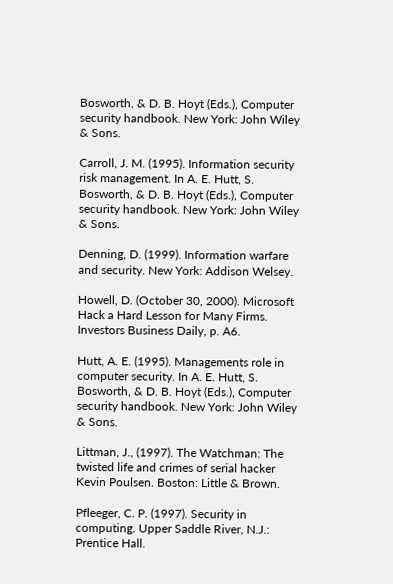Bosworth, & D. B. Hoyt (Eds.), Computer security handbook. New York: John Wiley & Sons.

Carroll, J. M. (1995). Information security risk management. In A. E. Hutt, S. Bosworth, & D. B. Hoyt (Eds.), Computer security handbook. New York: John Wiley & Sons.

Denning, D. (1999). Information warfare and security. New York: Addison Welsey.

Howell, D. (October 30, 2000). Microsoft Hack a Hard Lesson for Many Firms. Investors Business Daily, p. A6.

Hutt, A. E. (1995). Managements role in computer security. In A. E. Hutt, S. Bosworth, & D. B. Hoyt (Eds.), Computer security handbook. New York: John Wiley & Sons.

Littman, J., (1997). The Watchman: The twisted life and crimes of serial hacker Kevin Poulsen. Boston: Little & Brown.

Pfleeger, C. P. (1997). Security in computing. Upper Saddle River, N.J.: Prentice Hall.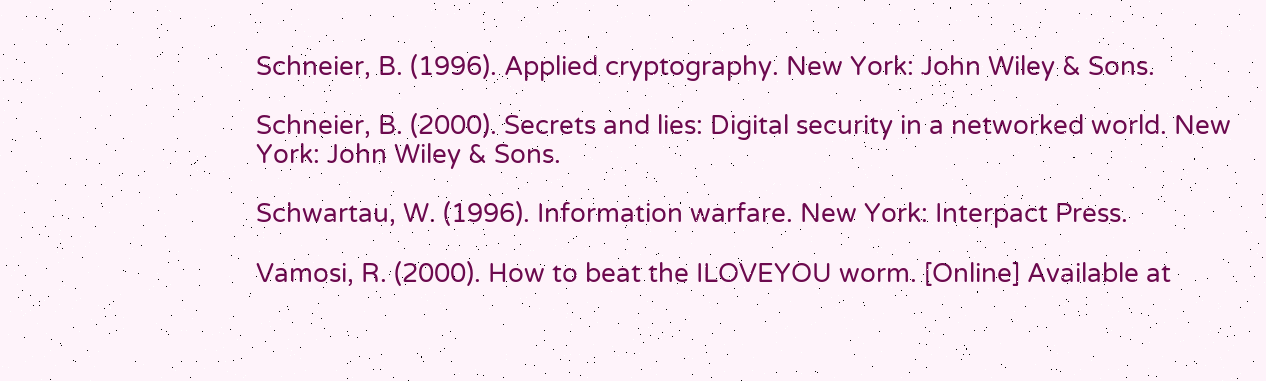Schneier, B. (1996). Applied cryptography. New York: John Wiley & Sons.

Schneier, B. (2000). Secrets and lies: Digital security in a networked world. New York: John Wiley & Sons.

Schwartau, W. (1996). Information warfare. New York: Interpact Press.

Vamosi, R. (2000). How to beat the ILOVEYOU worm. [Online] Available at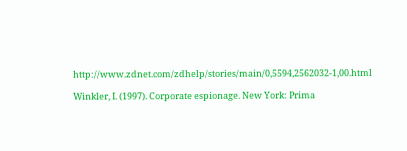http://www.zdnet.com/zdhelp/stories/main/0,5594,2562032-1,00.html

Winkler, I. (1997). Corporate espionage. New York: Prima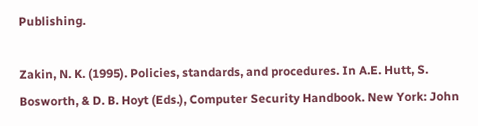Publishing.

Zakin, N. K. (1995). Policies, standards, and procedures. In A.E. Hutt, S. Bosworth, & D. B. Hoyt (Eds.), Computer Security Handbook. New York: John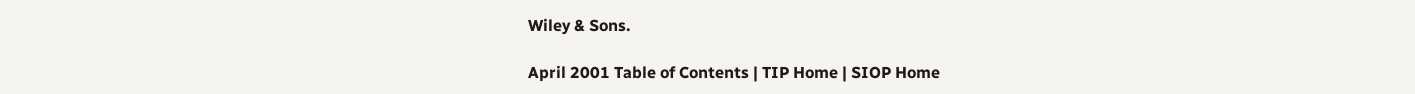Wiley & Sons.

April 2001 Table of Contents | TIP Home | SIOP Home